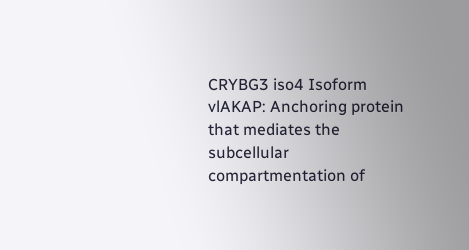CRYBG3 iso4 Isoform vlAKAP: Anchoring protein that mediates the subcellular compartmentation of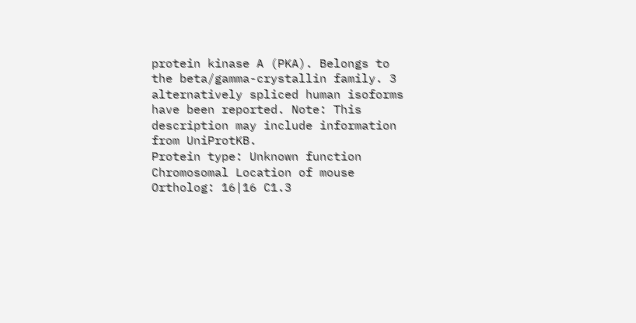protein kinase A (PKA). Belongs to the beta/gamma-crystallin family. 3 alternatively spliced human isoforms have been reported. Note: This description may include information from UniProtKB.
Protein type: Unknown function
Chromosomal Location of mouse Ortholog: 16|16 C1.3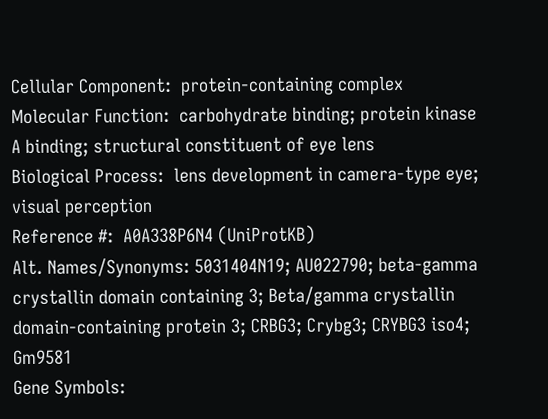Cellular Component:  protein-containing complex
Molecular Function:  carbohydrate binding; protein kinase A binding; structural constituent of eye lens
Biological Process:  lens development in camera-type eye; visual perception
Reference #:  A0A338P6N4 (UniProtKB)
Alt. Names/Synonyms: 5031404N19; AU022790; beta-gamma crystallin domain containing 3; Beta/gamma crystallin domain-containing protein 3; CRBG3; Crybg3; CRYBG3 iso4; Gm9581
Gene Symbols: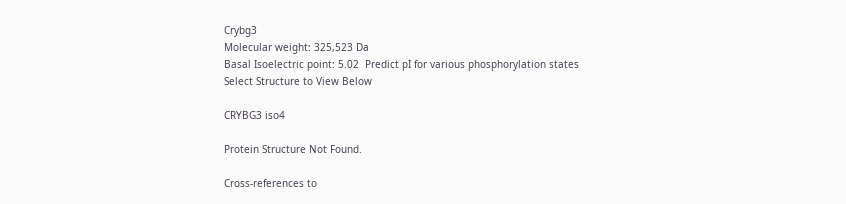Crybg3
Molecular weight: 325,523 Da
Basal Isoelectric point: 5.02  Predict pI for various phosphorylation states
Select Structure to View Below

CRYBG3 iso4

Protein Structure Not Found.

Cross-references to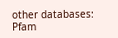other databases:  Pfam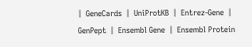|  GeneCards  |  UniProtKB  |  Entrez-Gene  |  GenPept  |  Ensembl Gene  |  Ensembl Protein